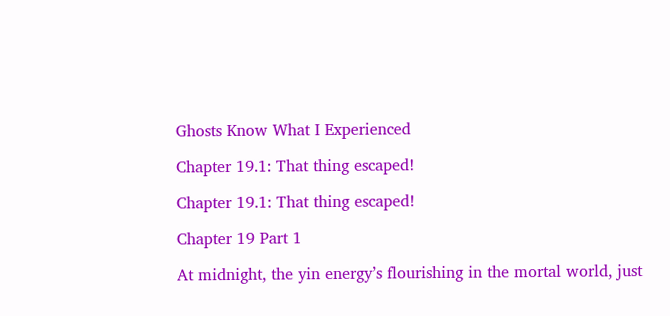Ghosts Know What I Experienced

Chapter 19.1: That thing escaped!

Chapter 19.1: That thing escaped!

Chapter 19 Part 1

At midnight, the yin energy’s flourishing in the mortal world, just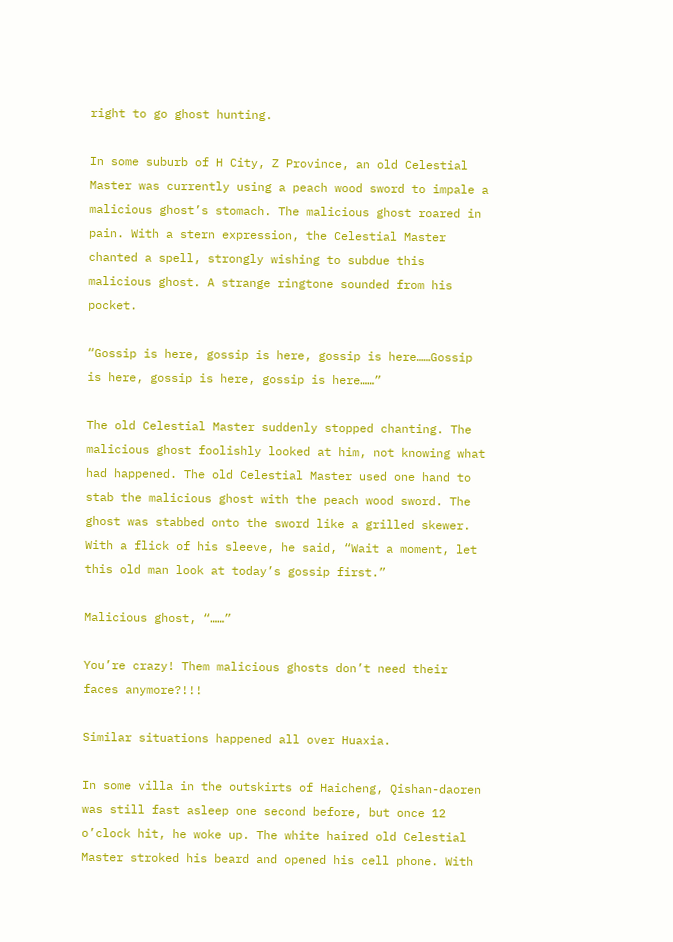right to go ghost hunting.

In some suburb of H City, Z Province, an old Celestial Master was currently using a peach wood sword to impale a malicious ghost’s stomach. The malicious ghost roared in pain. With a stern expression, the Celestial Master chanted a spell, strongly wishing to subdue this malicious ghost. A strange ringtone sounded from his pocket.

“Gossip is here, gossip is here, gossip is here……Gossip is here, gossip is here, gossip is here……”

The old Celestial Master suddenly stopped chanting. The malicious ghost foolishly looked at him, not knowing what had happened. The old Celestial Master used one hand to stab the malicious ghost with the peach wood sword. The ghost was stabbed onto the sword like a grilled skewer. With a flick of his sleeve, he said, “Wait a moment, let this old man look at today’s gossip first.”

Malicious ghost, “……”

You’re crazy! Them malicious ghosts don’t need their faces anymore?!!!

Similar situations happened all over Huaxia.

In some villa in the outskirts of Haicheng, Qishan-daoren was still fast asleep one second before, but once 12 o’clock hit, he woke up. The white haired old Celestial Master stroked his beard and opened his cell phone. With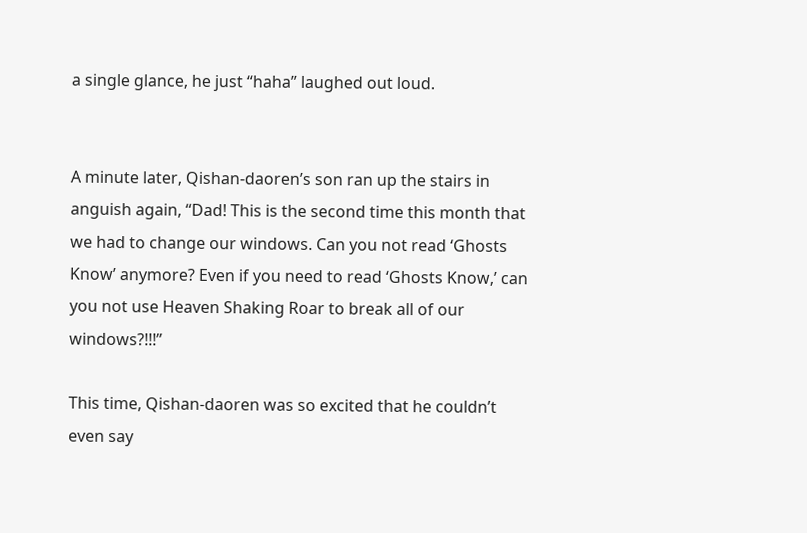a single glance, he just “haha” laughed out loud.


A minute later, Qishan-daoren’s son ran up the stairs in anguish again, “Dad! This is the second time this month that we had to change our windows. Can you not read ‘Ghosts Know’ anymore? Even if you need to read ‘Ghosts Know,’ can you not use Heaven Shaking Roar to break all of our windows?!!!”

This time, Qishan-daoren was so excited that he couldn’t even say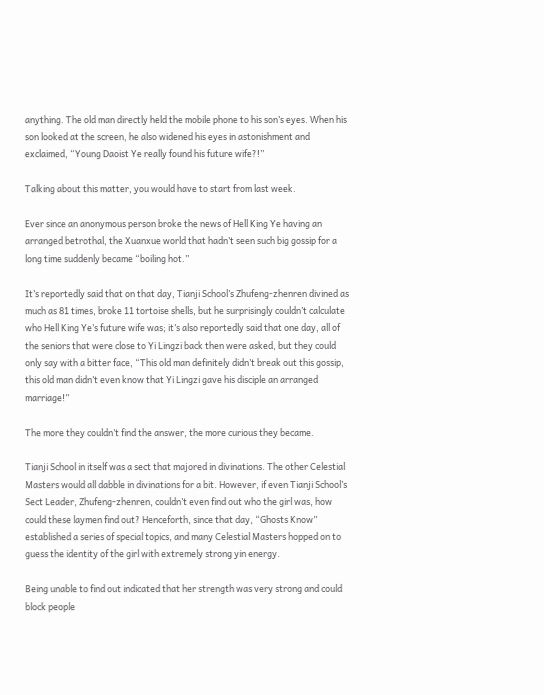anything. The old man directly held the mobile phone to his son’s eyes. When his son looked at the screen, he also widened his eyes in astonishment and exclaimed, “Young Daoist Ye really found his future wife?!”

Talking about this matter, you would have to start from last week.

Ever since an anonymous person broke the news of Hell King Ye having an arranged betrothal, the Xuanxue world that hadn’t seen such big gossip for a long time suddenly became “boiling hot.”

It’s reportedly said that on that day, Tianji School’s Zhufeng-zhenren divined as much as 81 times, broke 11 tortoise shells, but he surprisingly couldn’t calculate who Hell King Ye’s future wife was; it’s also reportedly said that one day, all of the seniors that were close to Yi Lingzi back then were asked, but they could only say with a bitter face, “This old man definitely didn’t break out this gossip, this old man didn’t even know that Yi Lingzi gave his disciple an arranged marriage!”

The more they couldn’t find the answer, the more curious they became.

Tianji School in itself was a sect that majored in divinations. The other Celestial Masters would all dabble in divinations for a bit. However, if even Tianji School’s Sect Leader, Zhufeng-zhenren, couldn’t even find out who the girl was, how could these laymen find out? Henceforth, since that day, “Ghosts Know” established a series of special topics, and many Celestial Masters hopped on to guess the identity of the girl with extremely strong yin energy.

Being unable to find out indicated that her strength was very strong and could block people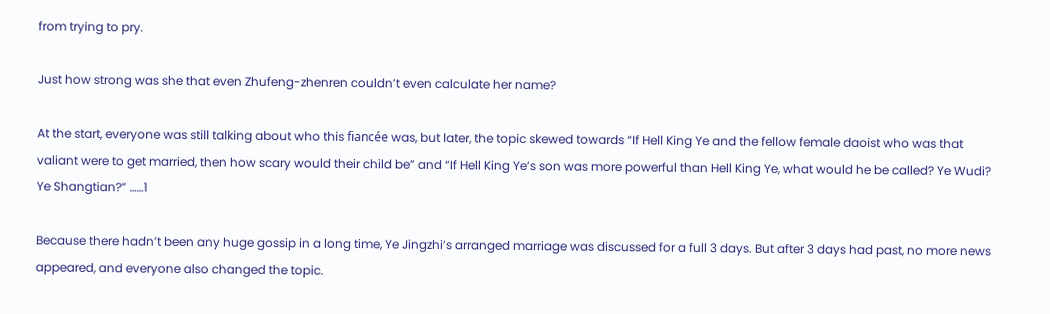from trying to pry.

Just how strong was she that even Zhufeng-zhenren couldn’t even calculate her name?

At the start, everyone was still talking about who this fiancée was, but later, the topic skewed towards “If Hell King Ye and the fellow female daoist who was that valiant were to get married, then how scary would their child be” and “If Hell King Ye’s son was more powerful than Hell King Ye, what would he be called? Ye Wudi? Ye Shangtian?” ……1

Because there hadn’t been any huge gossip in a long time, Ye Jingzhi’s arranged marriage was discussed for a full 3 days. But after 3 days had past, no more news appeared, and everyone also changed the topic.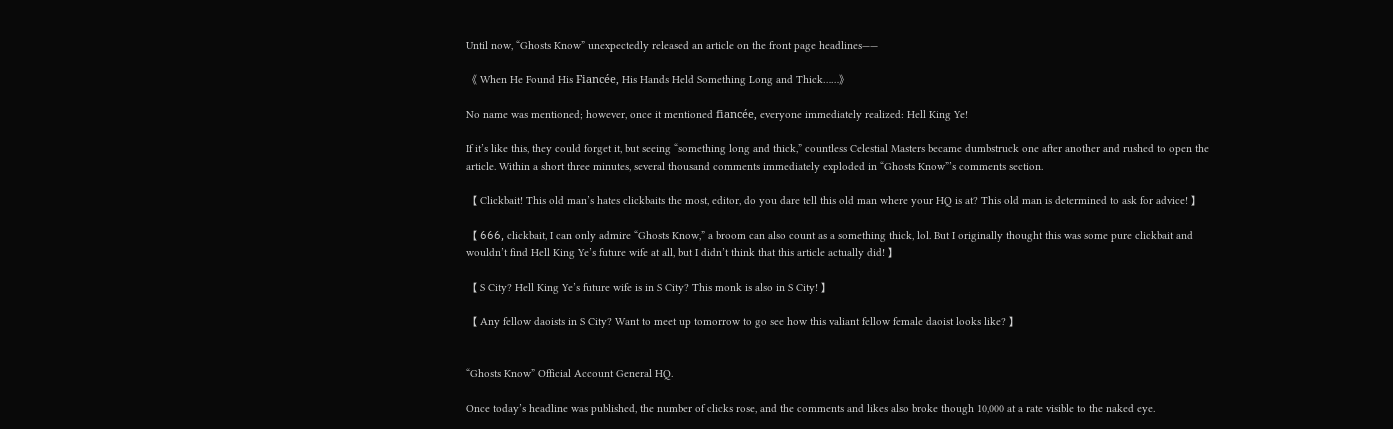Until now, “Ghosts Know” unexpectedly released an article on the front page headlines——

《 When He Found His Fiancée, His Hands Held Something Long and Thick……》

No name was mentioned; however, once it mentioned fiancée, everyone immediately realized: Hell King Ye!

If it’s like this, they could forget it, but seeing “something long and thick,” countless Celestial Masters became dumbstruck one after another and rushed to open the article. Within a short three minutes, several thousand comments immediately exploded in “Ghosts Know”’s comments section.

【 Clickbait! This old man’s hates clickbaits the most, editor, do you dare tell this old man where your HQ is at? This old man is determined to ask for advice! 】

【 666, clickbait, I can only admire “Ghosts Know,” a broom can also count as a something thick, lol. But I originally thought this was some pure clickbait and wouldn’t find Hell King Ye’s future wife at all, but I didn’t think that this article actually did! 】

【 S City? Hell King Ye’s future wife is in S City? This monk is also in S City! 】

【 Any fellow daoists in S City? Want to meet up tomorrow to go see how this valiant fellow female daoist looks like? 】


“Ghosts Know” Official Account General HQ.

Once today’s headline was published, the number of clicks rose, and the comments and likes also broke though 10,000 at a rate visible to the naked eye.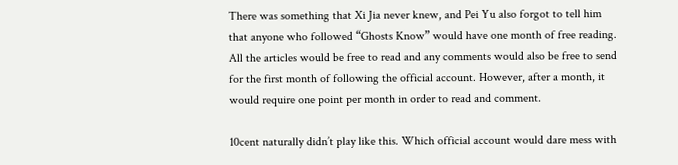There was something that Xi Jia never knew, and Pei Yu also forgot to tell him that anyone who followed “Ghosts Know” would have one month of free reading. All the articles would be free to read and any comments would also be free to send for the first month of following the official account. However, after a month, it would require one point per month in order to read and comment.

10cent naturally didn’t play like this. Which official account would dare mess with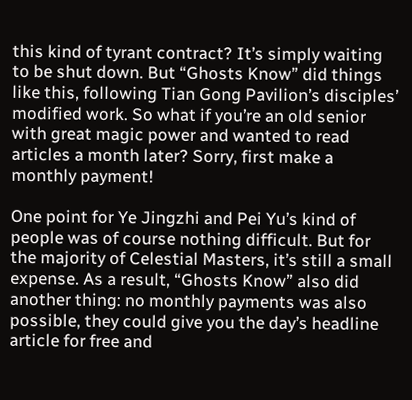this kind of tyrant contract? It’s simply waiting to be shut down. But “Ghosts Know” did things like this, following Tian Gong Pavilion’s disciples’ modified work. So what if you’re an old senior with great magic power and wanted to read articles a month later? Sorry, first make a monthly payment!

One point for Ye Jingzhi and Pei Yu’s kind of people was of course nothing difficult. But for the majority of Celestial Masters, it’s still a small expense. As a result, “Ghosts Know” also did another thing: no monthly payments was also possible, they could give you the day’s headline article for free and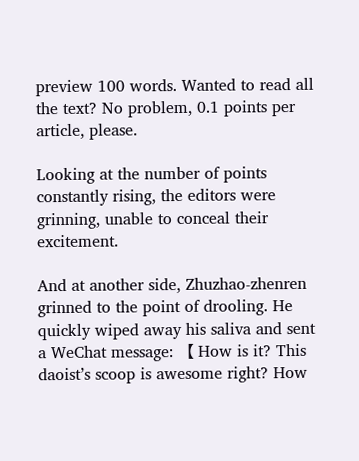preview 100 words. Wanted to read all the text? No problem, 0.1 points per article, please.

Looking at the number of points constantly rising, the editors were grinning, unable to conceal their excitement.

And at another side, Zhuzhao-zhenren grinned to the point of drooling. He quickly wiped away his saliva and sent a WeChat message: 【 How is it? This daoist’s scoop is awesome right? How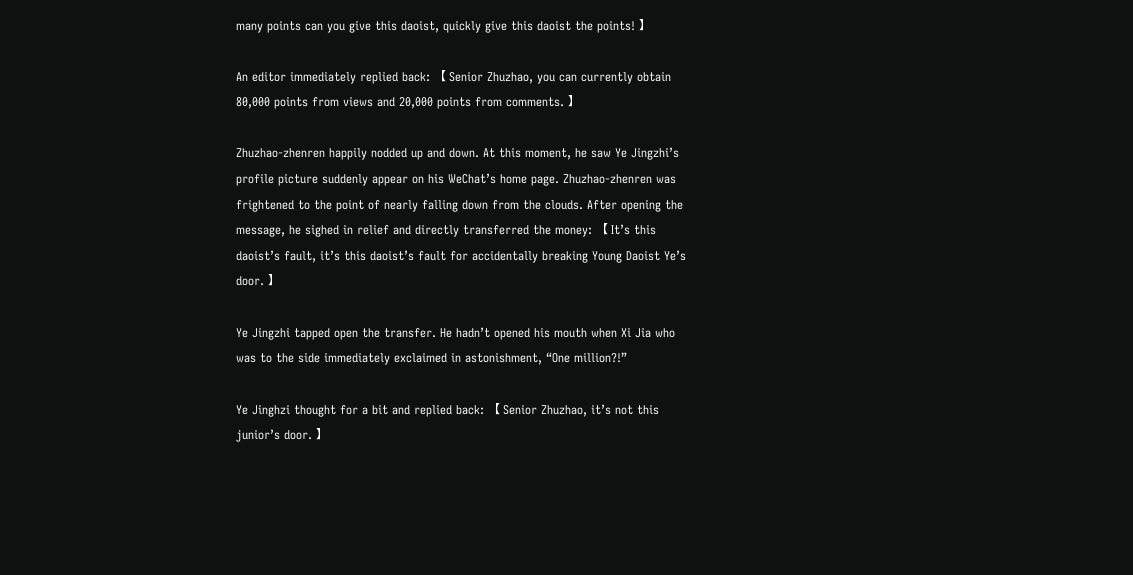many points can you give this daoist, quickly give this daoist the points! 】

An editor immediately replied back: 【 Senior Zhuzhao, you can currently obtain 80,000 points from views and 20,000 points from comments. 】

Zhuzhao-zhenren happily nodded up and down. At this moment, he saw Ye Jingzhi’s profile picture suddenly appear on his WeChat’s home page. Zhuzhao-zhenren was frightened to the point of nearly falling down from the clouds. After opening the message, he sighed in relief and directly transferred the money: 【 It’s this daoist’s fault, it’s this daoist’s fault for accidentally breaking Young Daoist Ye’s door. 】

Ye Jingzhi tapped open the transfer. He hadn’t opened his mouth when Xi Jia who was to the side immediately exclaimed in astonishment, “One million?!”

Ye Jinghzi thought for a bit and replied back: 【 Senior Zhuzhao, it’s not this junior’s door. 】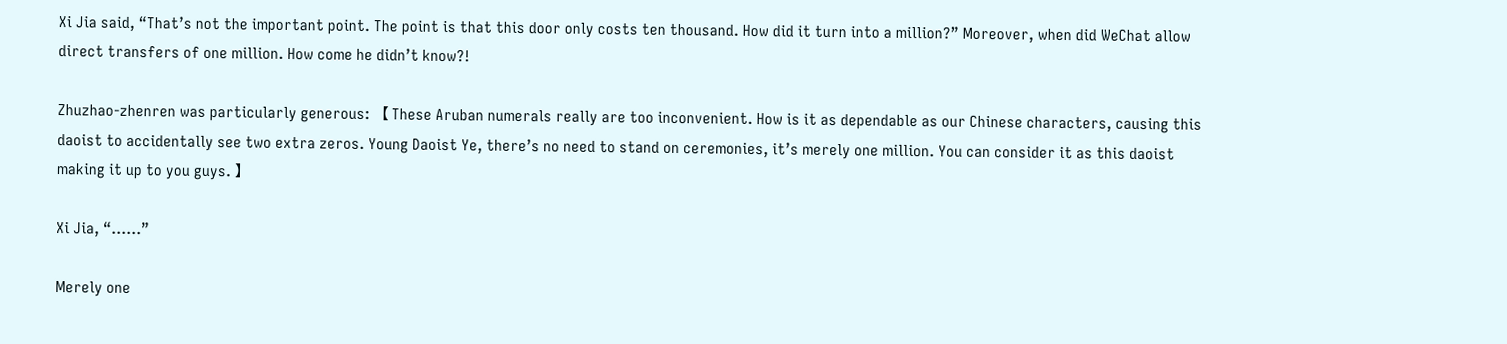Xi Jia said, “That’s not the important point. The point is that this door only costs ten thousand. How did it turn into a million?” Moreover, when did WeChat allow direct transfers of one million. How come he didn’t know?!

Zhuzhao-zhenren was particularly generous: 【 These Aruban numerals really are too inconvenient. How is it as dependable as our Chinese characters, causing this daoist to accidentally see two extra zeros. Young Daoist Ye, there’s no need to stand on ceremonies, it’s merely one million. You can consider it as this daoist making it up to you guys. 】

Xi Jia, “……”

Merely one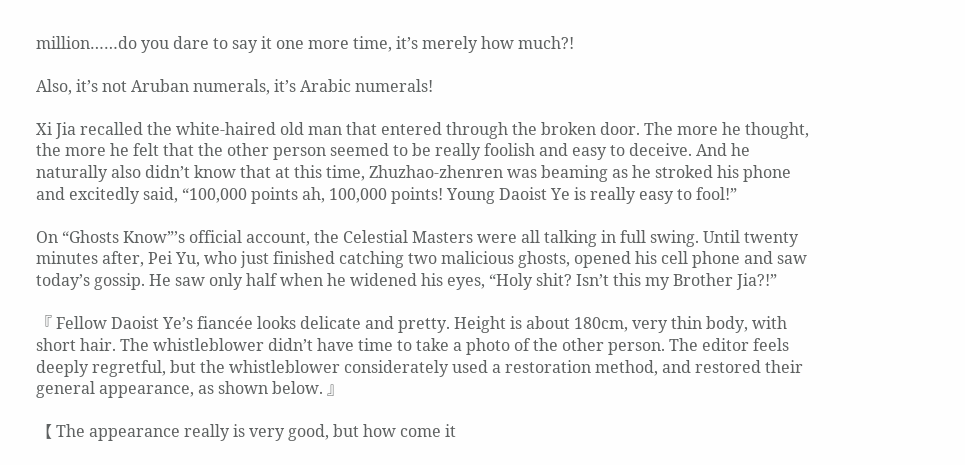million……do you dare to say it one more time, it’s merely how much?!

Also, it’s not Aruban numerals, it’s Arabic numerals!

Xi Jia recalled the white-haired old man that entered through the broken door. The more he thought, the more he felt that the other person seemed to be really foolish and easy to deceive. And he naturally also didn’t know that at this time, Zhuzhao-zhenren was beaming as he stroked his phone and excitedly said, “100,000 points ah, 100,000 points! Young Daoist Ye is really easy to fool!”

On “Ghosts Know”’s official account, the Celestial Masters were all talking in full swing. Until twenty minutes after, Pei Yu, who just finished catching two malicious ghosts, opened his cell phone and saw today’s gossip. He saw only half when he widened his eyes, “Holy shit? Isn’t this my Brother Jia?!”

『 Fellow Daoist Ye’s fiancée looks delicate and pretty. Height is about 180cm, very thin body, with short hair. The whistleblower didn’t have time to take a photo of the other person. The editor feels deeply regretful, but the whistleblower considerately used a restoration method, and restored their general appearance, as shown below. 』

【 The appearance really is very good, but how come it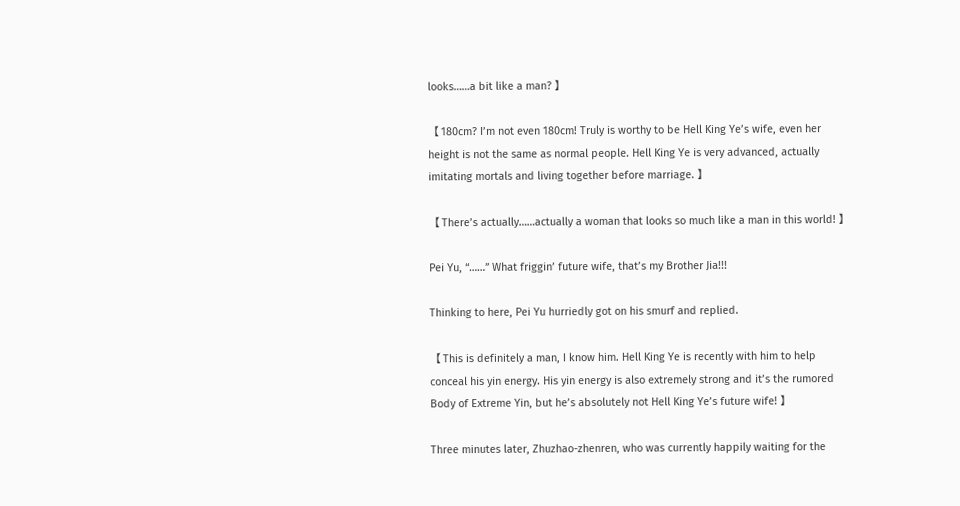looks……a bit like a man? 】

【 180cm? I’m not even 180cm! Truly is worthy to be Hell King Ye’s wife, even her height is not the same as normal people. Hell King Ye is very advanced, actually imitating mortals and living together before marriage. 】

【 There’s actually……actually a woman that looks so much like a man in this world! 】

Pei Yu, “……” What friggin’ future wife, that’s my Brother Jia!!!

Thinking to here, Pei Yu hurriedly got on his smurf and replied.

【 This is definitely a man, I know him. Hell King Ye is recently with him to help conceal his yin energy. His yin energy is also extremely strong and it’s the rumored Body of Extreme Yin, but he’s absolutely not Hell King Ye’s future wife! 】

Three minutes later, Zhuzhao-zhenren, who was currently happily waiting for the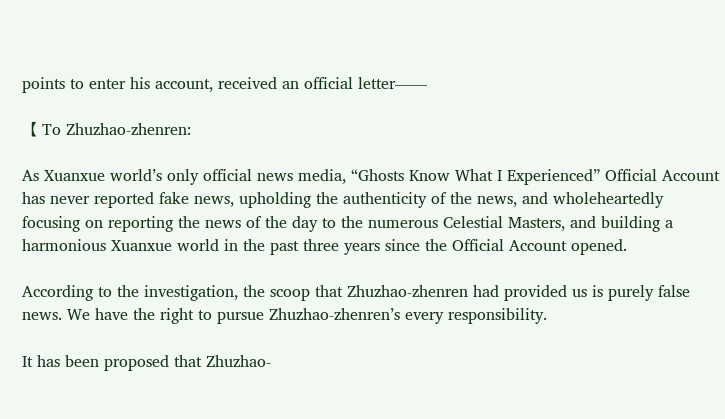points to enter his account, received an official letter——

【 To Zhuzhao-zhenren:

As Xuanxue world’s only official news media, “Ghosts Know What I Experienced” Official Account has never reported fake news, upholding the authenticity of the news, and wholeheartedly focusing on reporting the news of the day to the numerous Celestial Masters, and building a harmonious Xuanxue world in the past three years since the Official Account opened.

According to the investigation, the scoop that Zhuzhao-zhenren had provided us is purely false news. We have the right to pursue Zhuzhao-zhenren’s every responsibility.

It has been proposed that Zhuzhao-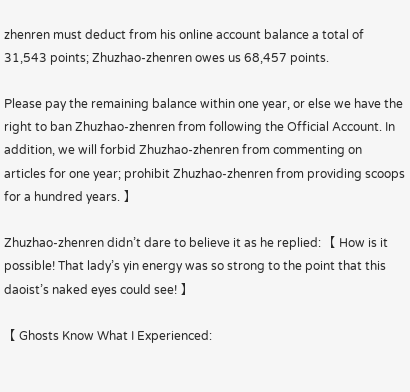zhenren must deduct from his online account balance a total of 31,543 points; Zhuzhao-zhenren owes us 68,457 points.

Please pay the remaining balance within one year, or else we have the right to ban Zhuzhao-zhenren from following the Official Account. In addition, we will forbid Zhuzhao-zhenren from commenting on articles for one year; prohibit Zhuzhao-zhenren from providing scoops for a hundred years. 】

Zhuzhao-zhenren didn’t dare to believe it as he replied: 【 How is it possible! That lady’s yin energy was so strong to the point that this daoist’s naked eyes could see! 】

【 Ghosts Know What I Experienced: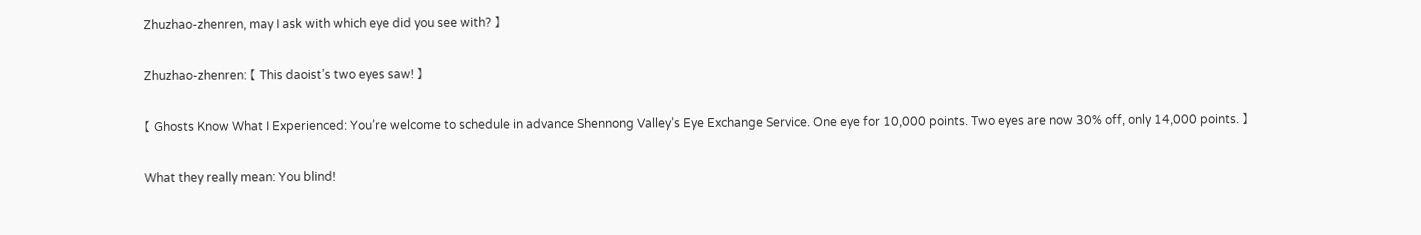Zhuzhao-zhenren, may I ask with which eye did you see with? 】

Zhuzhao-zhenren: 【 This daoist’s two eyes saw! 】

【 Ghosts Know What I Experienced: You’re welcome to schedule in advance Shennong Valley’s Eye Exchange Service. One eye for 10,000 points. Two eyes are now 30% off, only 14,000 points. 】

What they really mean: You blind!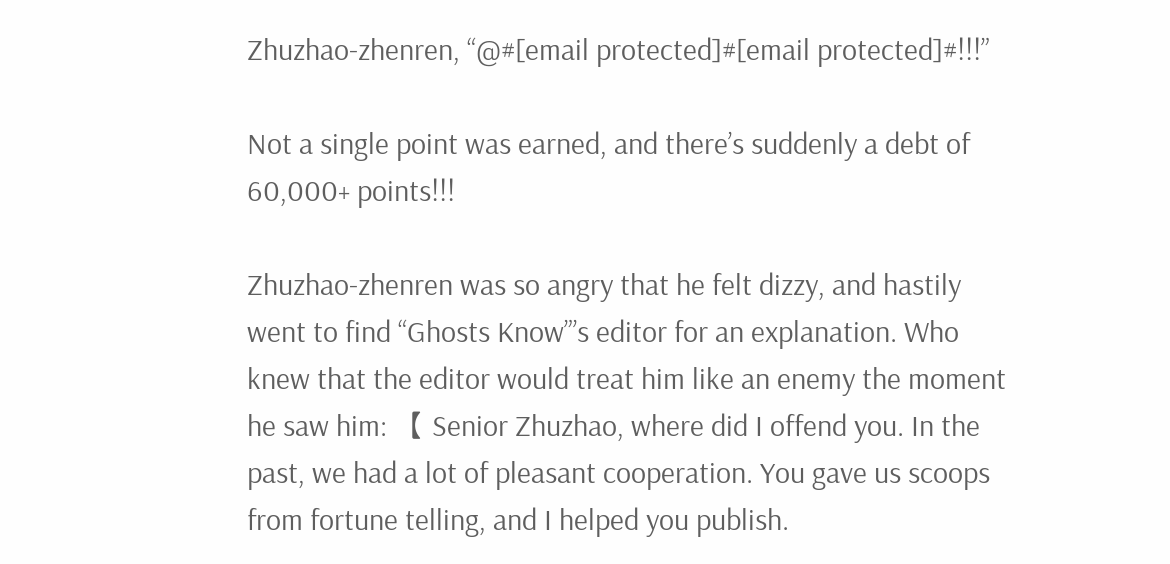Zhuzhao-zhenren, “@#[email protected]#[email protected]#!!!”

Not a single point was earned, and there’s suddenly a debt of 60,000+ points!!!

Zhuzhao-zhenren was so angry that he felt dizzy, and hastily went to find “Ghosts Know”’s editor for an explanation. Who knew that the editor would treat him like an enemy the moment he saw him: 【 Senior Zhuzhao, where did I offend you. In the past, we had a lot of pleasant cooperation. You gave us scoops from fortune telling, and I helped you publish.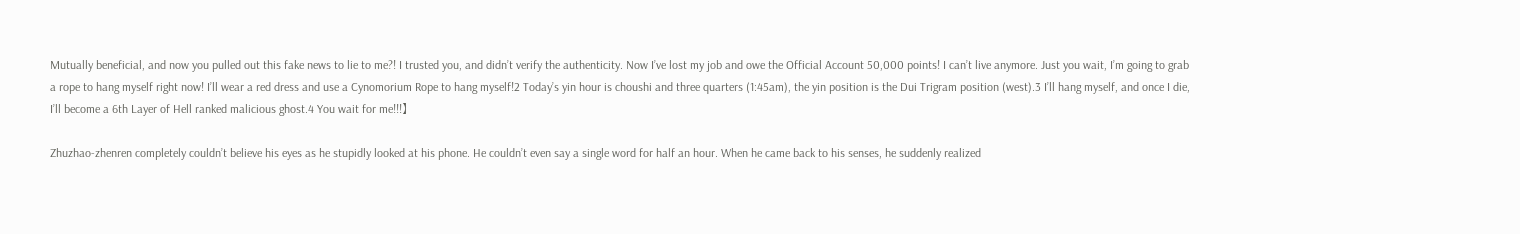Mutually beneficial, and now you pulled out this fake news to lie to me?! I trusted you, and didn’t verify the authenticity. Now I’ve lost my job and owe the Official Account 50,000 points! I can’t live anymore. Just you wait, I’m going to grab a rope to hang myself right now! I’ll wear a red dress and use a Cynomorium Rope to hang myself!2 Today’s yin hour is choushi and three quarters (1:45am), the yin position is the Dui Trigram position (west).3 I’ll hang myself, and once I die, I’ll become a 6th Layer of Hell ranked malicious ghost.4 You wait for me!!!】

Zhuzhao-zhenren completely couldn’t believe his eyes as he stupidly looked at his phone. He couldn’t even say a single word for half an hour. When he came back to his senses, he suddenly realized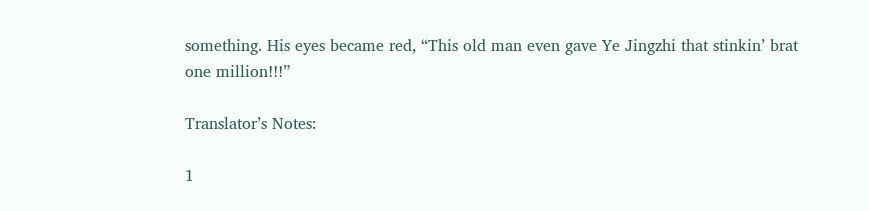something. His eyes became red, “This old man even gave Ye Jingzhi that stinkin’ brat one million!!!”

Translator’s Notes:

1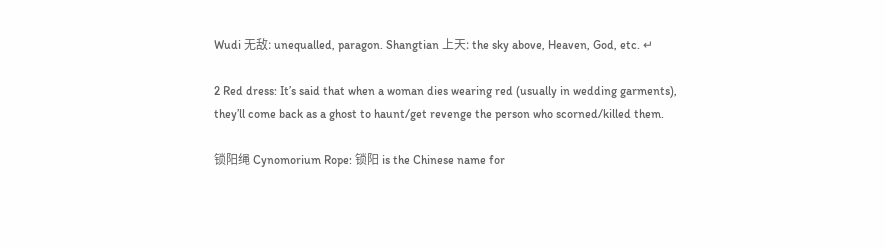Wudi 无敌: unequalled, paragon. Shangtian 上天: the sky above, Heaven, God, etc. ↵

2 Red dress: It’s said that when a woman dies wearing red (usually in wedding garments), they’ll come back as a ghost to haunt/get revenge the person who scorned/killed them.

锁阳绳 Cynomorium Rope: 锁阳 is the Chinese name for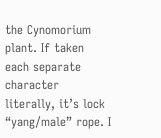the Cynomorium plant. If taken each separate character literally, it’s lock “yang/male” rope. I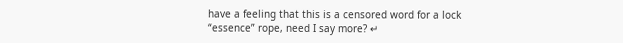have a feeling that this is a censored word for a lock “essence” rope, need I say more? ↵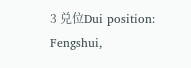3 兑位Dui position: Fengshui,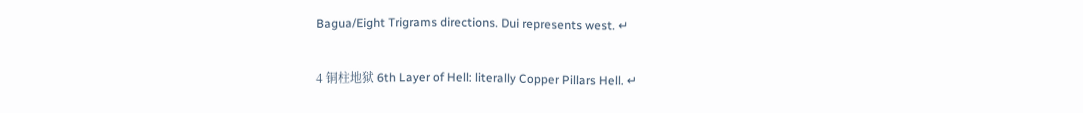Bagua/Eight Trigrams directions. Dui represents west. ↵

4 铜柱地狱 6th Layer of Hell: literally Copper Pillars Hell. ↵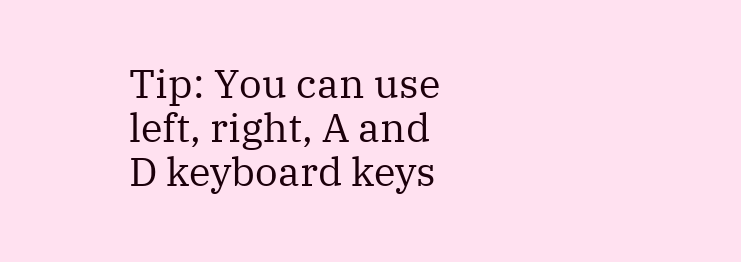Tip: You can use left, right, A and D keyboard keys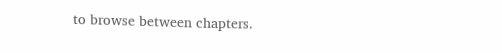to browse between chapters.